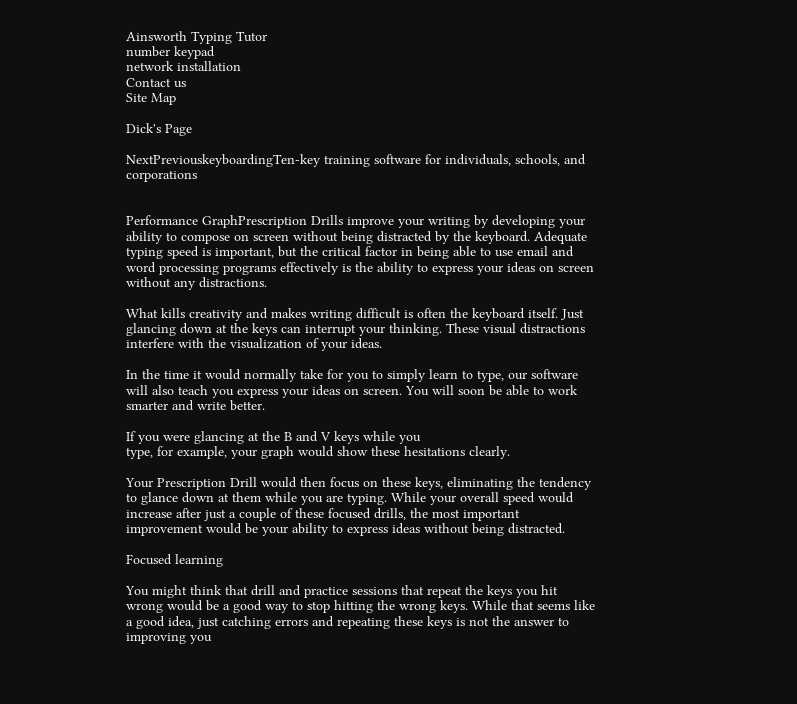Ainsworth Typing Tutor
number keypad
network installation
Contact us
Site Map

Dick's Page

NextPreviouskeyboardingTen-key training software for individuals, schools, and corporations


Performance GraphPrescription Drills improve your writing by developing your ability to compose on screen without being distracted by the keyboard. Adequate typing speed is important, but the critical factor in being able to use email and word processing programs effectively is the ability to express your ideas on screen without any distractions.

What kills creativity and makes writing difficult is often the keyboard itself. Just glancing down at the keys can interrupt your thinking. These visual distractions interfere with the visualization of your ideas.

In the time it would normally take for you to simply learn to type, our software will also teach you express your ideas on screen. You will soon be able to work smarter and write better.

If you were glancing at the B and V keys while you
type, for example, your graph would show these hesitations clearly.

Your Prescription Drill would then focus on these keys, eliminating the tendency to glance down at them while you are typing. While your overall speed would increase after just a couple of these focused drills, the most important improvement would be your ability to express ideas without being distracted.

Focused learning

You might think that drill and practice sessions that repeat the keys you hit wrong would be a good way to stop hitting the wrong keys. While that seems like a good idea, just catching errors and repeating these keys is not the answer to improving you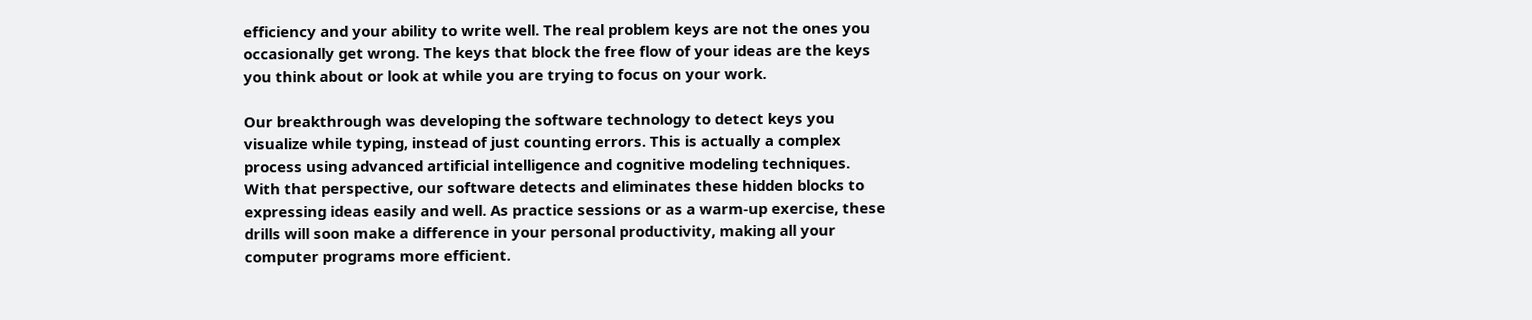efficiency and your ability to write well. The real problem keys are not the ones you occasionally get wrong. The keys that block the free flow of your ideas are the keys you think about or look at while you are trying to focus on your work.

Our breakthrough was developing the software technology to detect keys you visualize while typing, instead of just counting errors. This is actually a complex process using advanced artificial intelligence and cognitive modeling techniques. With that perspective, our software detects and eliminates these hidden blocks to expressing ideas easily and well. As practice sessions or as a warm-up exercise, these drills will soon make a difference in your personal productivity, making all your computer programs more efficient.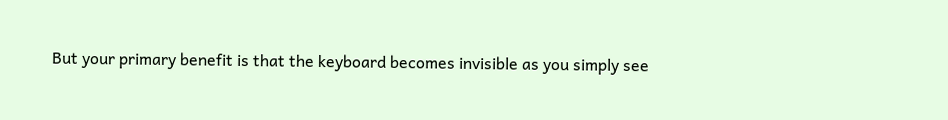But your primary benefit is that the keyboard becomes invisible as you simply see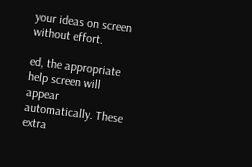your ideas on screen without effort.

ed, the appropriate help screen will appear automatically. These extra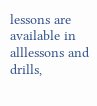lessons are available in alllessons and drills,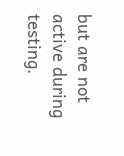but are not active during testing.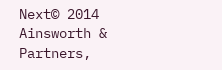Next© 2014 Ainsworth & Partners,